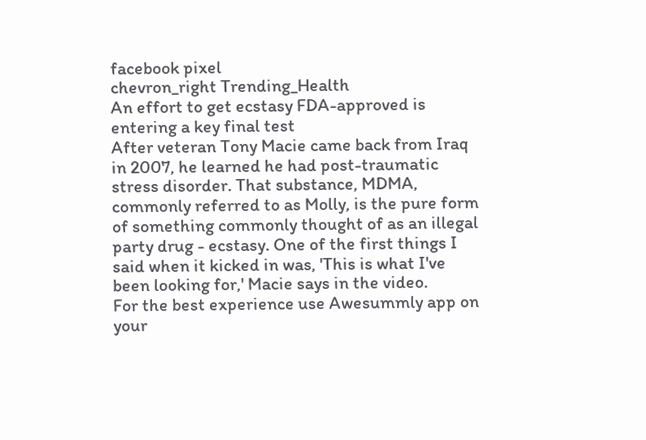facebook pixel
chevron_right Trending_Health
An effort to get ecstasy FDA-approved is entering a key final test
After veteran Tony Macie came back from Iraq in 2007, he learned he had post-traumatic stress disorder. That substance, MDMA, commonly referred to as Molly, is the pure form of something commonly thought of as an illegal party drug - ecstasy. One of the first things I said when it kicked in was, 'This is what I've been looking for,' Macie says in the video.
For the best experience use Awesummly app on your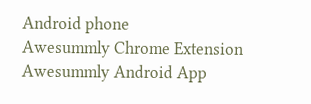Android phone
Awesummly Chrome Extension Awesummly Android App